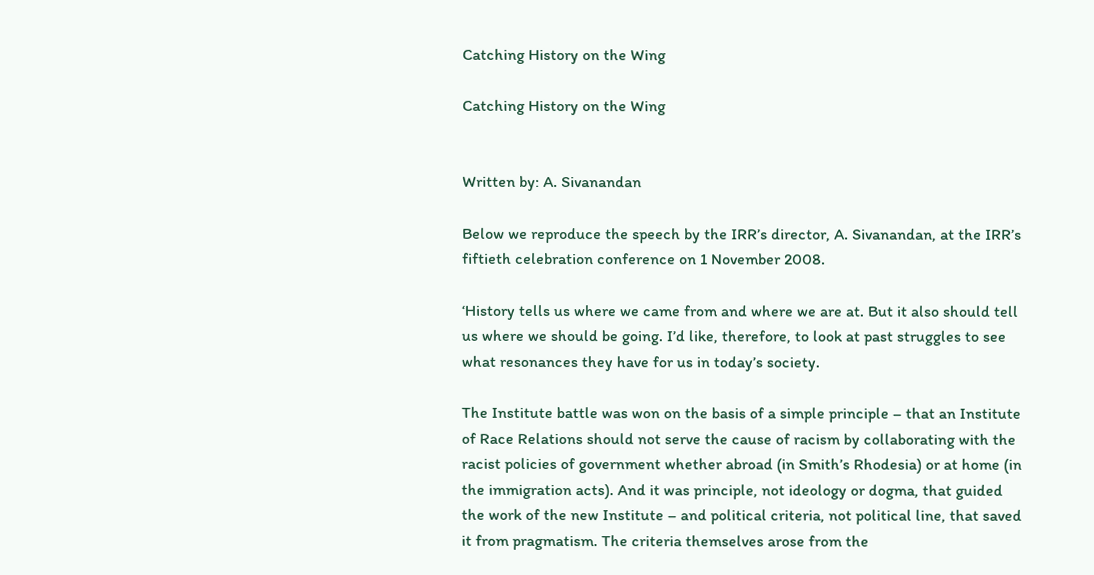Catching History on the Wing

Catching History on the Wing


Written by: A. Sivanandan

Below we reproduce the speech by the IRR’s director, A. Sivanandan, at the IRR’s fiftieth celebration conference on 1 November 2008.

‘History tells us where we came from and where we are at. But it also should tell us where we should be going. I’d like, therefore, to look at past struggles to see what resonances they have for us in today’s society.

The Institute battle was won on the basis of a simple principle – that an Institute of Race Relations should not serve the cause of racism by collaborating with the racist policies of government whether abroad (in Smith’s Rhodesia) or at home (in the immigration acts). And it was principle, not ideology or dogma, that guided the work of the new Institute – and political criteria, not political line, that saved it from pragmatism. The criteria themselves arose from the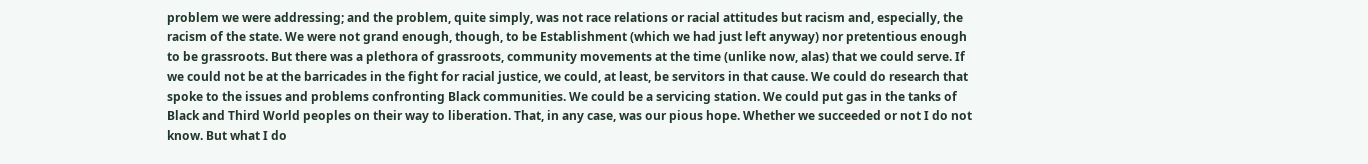problem we were addressing; and the problem, quite simply, was not race relations or racial attitudes but racism and, especially, the racism of the state. We were not grand enough, though, to be Establishment (which we had just left anyway) nor pretentious enough to be grassroots. But there was a plethora of grassroots, community movements at the time (unlike now, alas) that we could serve. If we could not be at the barricades in the fight for racial justice, we could, at least, be servitors in that cause. We could do research that spoke to the issues and problems confronting Black communities. We could be a servicing station. We could put gas in the tanks of Black and Third World peoples on their way to liberation. That, in any case, was our pious hope. Whether we succeeded or not I do not know. But what I do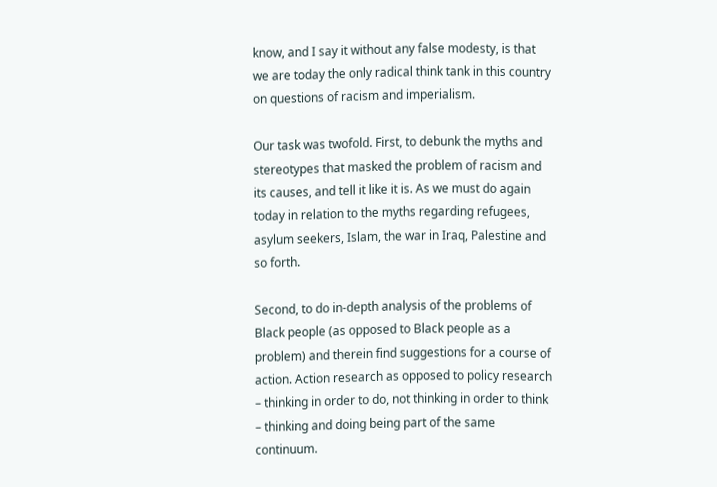know, and I say it without any false modesty, is that we are today the only radical think tank in this country on questions of racism and imperialism.

Our task was twofold. First, to debunk the myths and stereotypes that masked the problem of racism and its causes, and tell it like it is. As we must do again today in relation to the myths regarding refugees, asylum seekers, Islam, the war in Iraq, Palestine and so forth.

Second, to do in-depth analysis of the problems of Black people (as opposed to Black people as a problem) and therein find suggestions for a course of action. Action research as opposed to policy research – thinking in order to do, not thinking in order to think – thinking and doing being part of the same continuum.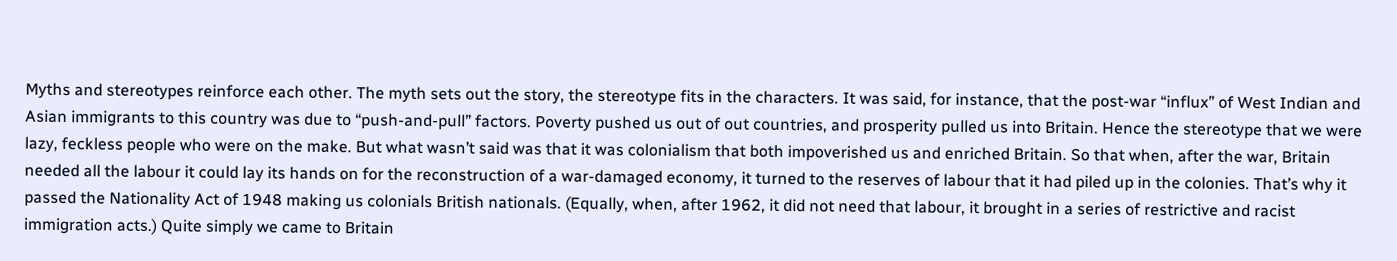Myths and stereotypes reinforce each other. The myth sets out the story, the stereotype fits in the characters. It was said, for instance, that the post-war “influx” of West Indian and Asian immigrants to this country was due to “push-and-pull” factors. Poverty pushed us out of out countries, and prosperity pulled us into Britain. Hence the stereotype that we were lazy, feckless people who were on the make. But what wasn’t said was that it was colonialism that both impoverished us and enriched Britain. So that when, after the war, Britain needed all the labour it could lay its hands on for the reconstruction of a war-damaged economy, it turned to the reserves of labour that it had piled up in the colonies. That’s why it passed the Nationality Act of 1948 making us colonials British nationals. (Equally, when, after 1962, it did not need that labour, it brought in a series of restrictive and racist immigration acts.) Quite simply we came to Britain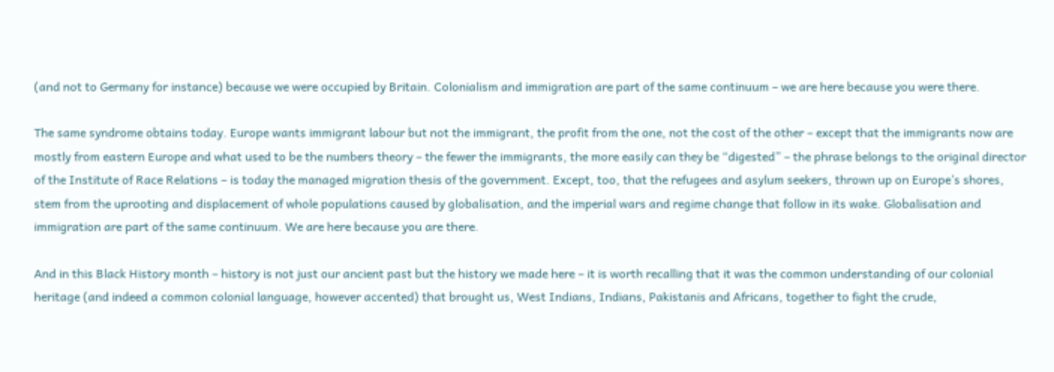(and not to Germany for instance) because we were occupied by Britain. Colonialism and immigration are part of the same continuum – we are here because you were there.

The same syndrome obtains today. Europe wants immigrant labour but not the immigrant, the profit from the one, not the cost of the other – except that the immigrants now are mostly from eastern Europe and what used to be the numbers theory – the fewer the immigrants, the more easily can they be “digested” – the phrase belongs to the original director of the Institute of Race Relations – is today the managed migration thesis of the government. Except, too, that the refugees and asylum seekers, thrown up on Europe’s shores, stem from the uprooting and displacement of whole populations caused by globalisation, and the imperial wars and regime change that follow in its wake. Globalisation and immigration are part of the same continuum. We are here because you are there.

And in this Black History month – history is not just our ancient past but the history we made here – it is worth recalling that it was the common understanding of our colonial heritage (and indeed a common colonial language, however accented) that brought us, West Indians, Indians, Pakistanis and Africans, together to fight the crude,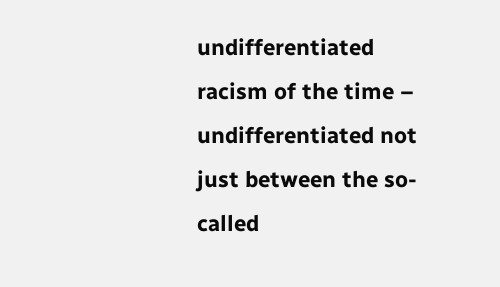undifferentiated racism of the time – undifferentiated not just between the so-called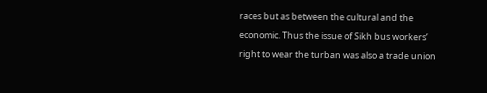races but as between the cultural and the economic. Thus the issue of Sikh bus workers’ right to wear the turban was also a trade union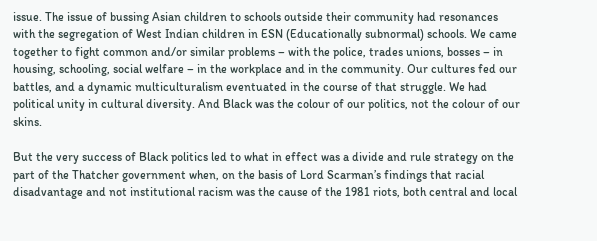issue. The issue of bussing Asian children to schools outside their community had resonances with the segregation of West Indian children in ESN (Educationally subnormal) schools. We came together to fight common and/or similar problems – with the police, trades unions, bosses – in housing, schooling, social welfare – in the workplace and in the community. Our cultures fed our battles, and a dynamic multiculturalism eventuated in the course of that struggle. We had political unity in cultural diversity. And Black was the colour of our politics, not the colour of our skins.

But the very success of Black politics led to what in effect was a divide and rule strategy on the part of the Thatcher government when, on the basis of Lord Scarman’s findings that racial disadvantage and not institutional racism was the cause of the 1981 riots, both central and local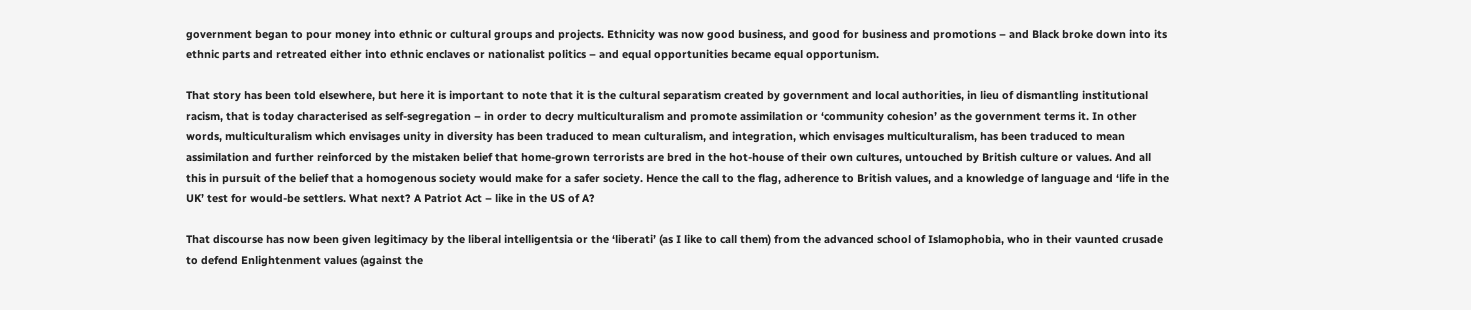government began to pour money into ethnic or cultural groups and projects. Ethnicity was now good business, and good for business and promotions – and Black broke down into its ethnic parts and retreated either into ethnic enclaves or nationalist politics – and equal opportunities became equal opportunism.

That story has been told elsewhere, but here it is important to note that it is the cultural separatism created by government and local authorities, in lieu of dismantling institutional racism, that is today characterised as self-segregation – in order to decry multiculturalism and promote assimilation or ‘community cohesion’ as the government terms it. In other words, multiculturalism which envisages unity in diversity has been traduced to mean culturalism, and integration, which envisages multiculturalism, has been traduced to mean assimilation and further reinforced by the mistaken belief that home-grown terrorists are bred in the hot-house of their own cultures, untouched by British culture or values. And all this in pursuit of the belief that a homogenous society would make for a safer society. Hence the call to the flag, adherence to British values, and a knowledge of language and ‘life in the UK’ test for would-be settlers. What next? A Patriot Act – like in the US of A?

That discourse has now been given legitimacy by the liberal intelligentsia or the ‘liberati’ (as I like to call them) from the advanced school of Islamophobia, who in their vaunted crusade to defend Enlightenment values (against the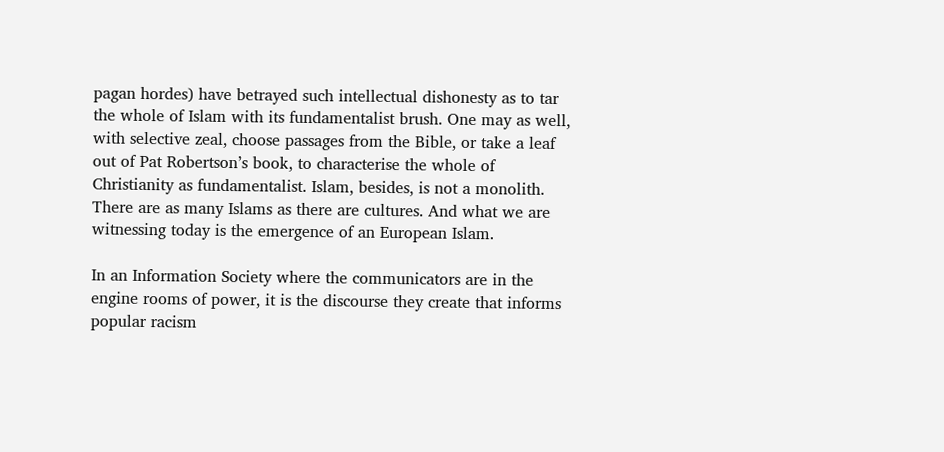pagan hordes) have betrayed such intellectual dishonesty as to tar the whole of Islam with its fundamentalist brush. One may as well, with selective zeal, choose passages from the Bible, or take a leaf out of Pat Robertson’s book, to characterise the whole of Christianity as fundamentalist. Islam, besides, is not a monolith. There are as many Islams as there are cultures. And what we are witnessing today is the emergence of an European Islam.

In an Information Society where the communicators are in the engine rooms of power, it is the discourse they create that informs popular racism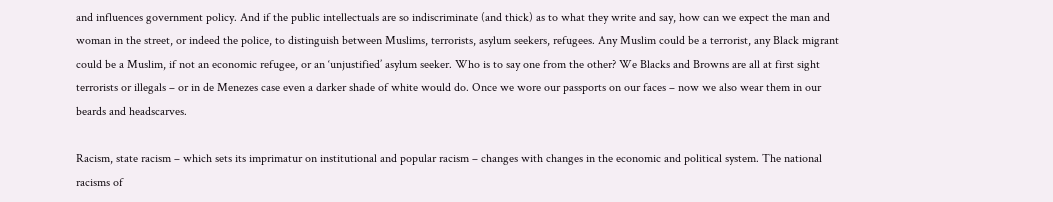and influences government policy. And if the public intellectuals are so indiscriminate (and thick) as to what they write and say, how can we expect the man and woman in the street, or indeed the police, to distinguish between Muslims, terrorists, asylum seekers, refugees. Any Muslim could be a terrorist, any Black migrant could be a Muslim, if not an economic refugee, or an ‘unjustified’ asylum seeker. Who is to say one from the other? We Blacks and Browns are all at first sight terrorists or illegals – or in de Menezes case even a darker shade of white would do. Once we wore our passports on our faces – now we also wear them in our beards and headscarves.

Racism, state racism – which sets its imprimatur on institutional and popular racism – changes with changes in the economic and political system. The national racisms of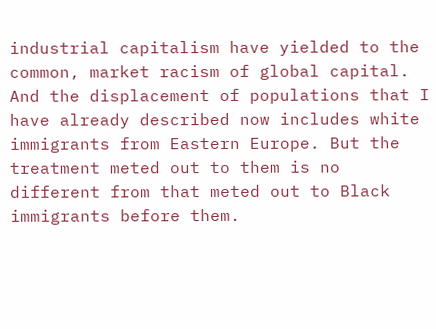industrial capitalism have yielded to the common, market racism of global capital. And the displacement of populations that I have already described now includes white immigrants from Eastern Europe. But the treatment meted out to them is no different from that meted out to Black immigrants before them.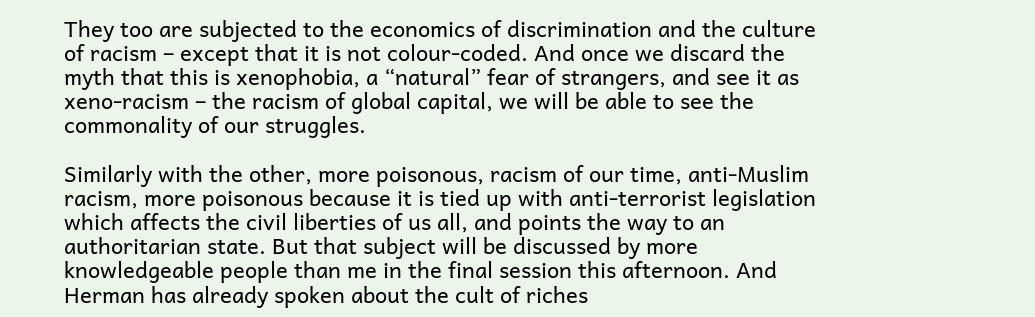They too are subjected to the economics of discrimination and the culture of racism – except that it is not colour-coded. And once we discard the myth that this is xenophobia, a “natural” fear of strangers, and see it as xeno-racism – the racism of global capital, we will be able to see the commonality of our struggles.

Similarly with the other, more poisonous, racism of our time, anti-Muslim racism, more poisonous because it is tied up with anti-terrorist legislation which affects the civil liberties of us all, and points the way to an authoritarian state. But that subject will be discussed by more knowledgeable people than me in the final session this afternoon. And Herman has already spoken about the cult of riches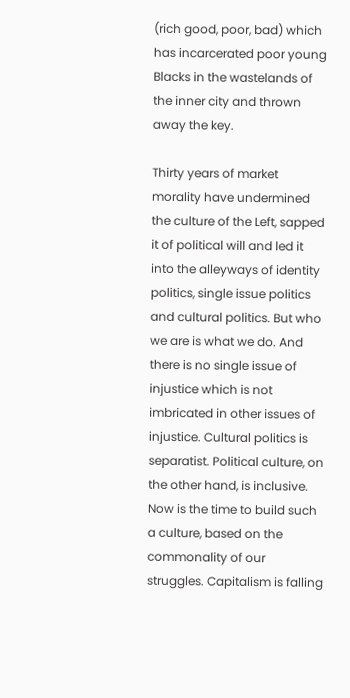(rich good, poor, bad) which has incarcerated poor young Blacks in the wastelands of the inner city and thrown away the key.

Thirty years of market morality have undermined the culture of the Left, sapped it of political will and led it into the alleyways of identity politics, single issue politics and cultural politics. But who we are is what we do. And there is no single issue of injustice which is not imbricated in other issues of injustice. Cultural politics is separatist. Political culture, on the other hand, is inclusive. Now is the time to build such a culture, based on the commonality of our struggles. Capitalism is falling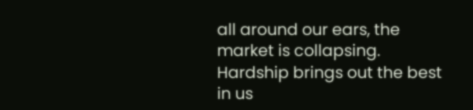all around our ears, the market is collapsing. Hardship brings out the best in us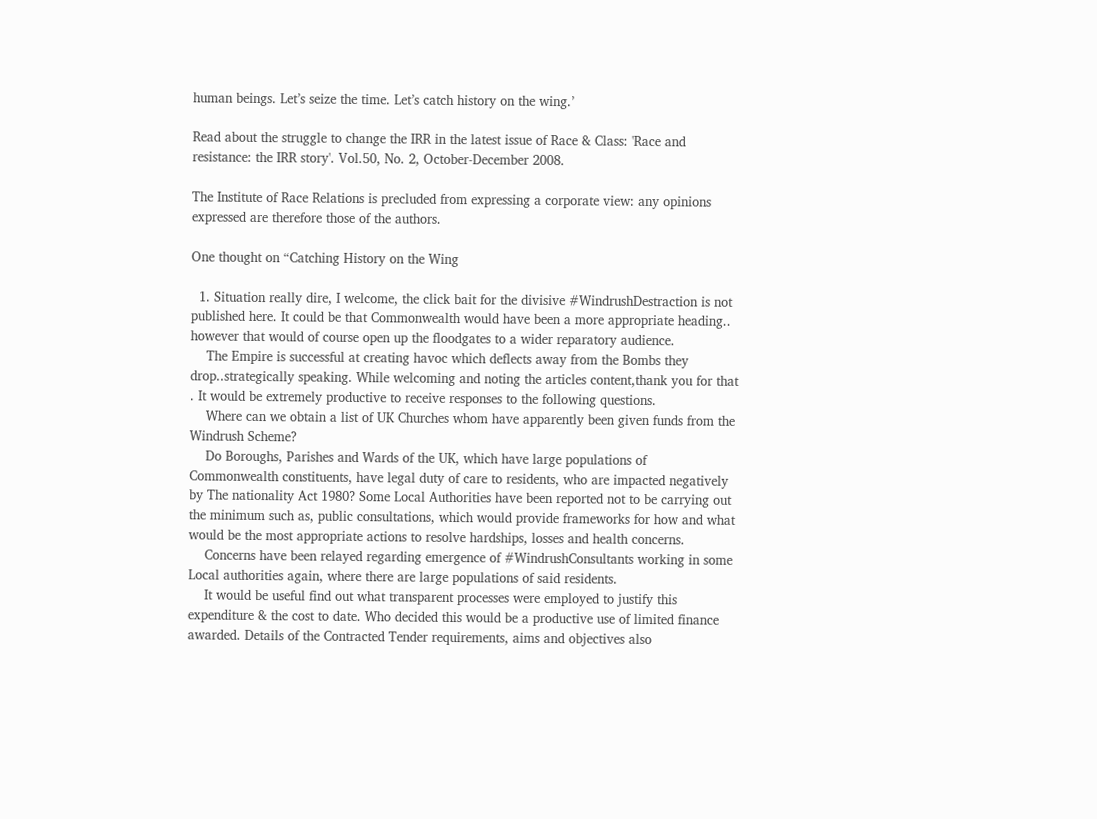human beings. Let’s seize the time. Let’s catch history on the wing.’

Read about the struggle to change the IRR in the latest issue of Race & Class: 'Race and resistance: the IRR story'. Vol.50, No. 2, October-December 2008.

The Institute of Race Relations is precluded from expressing a corporate view: any opinions expressed are therefore those of the authors.

One thought on “Catching History on the Wing

  1. Situation really dire, I welcome, the click bait for the divisive #WindrushDestraction is not published here. It could be that Commonwealth would have been a more appropriate heading.. however that would of course open up the floodgates to a wider reparatory audience.
    The Empire is successful at creating havoc which deflects away from the Bombs they drop..strategically speaking. While welcoming and noting the articles content,thank you for that . It would be extremely productive to receive responses to the following questions.
    Where can we obtain a list of UK Churches whom have apparently been given funds from the Windrush Scheme?
    Do Boroughs, Parishes and Wards of the UK, which have large populations of Commonwealth constituents, have legal duty of care to residents, who are impacted negatively by The nationality Act 1980? Some Local Authorities have been reported not to be carrying out the minimum such as, public consultations, which would provide frameworks for how and what would be the most appropriate actions to resolve hardships, losses and health concerns.
    Concerns have been relayed regarding emergence of #WindrushConsultants working in some Local authorities again, where there are large populations of said residents.
    It would be useful find out what transparent processes were employed to justify this expenditure & the cost to date. Who decided this would be a productive use of limited finance awarded. Details of the Contracted Tender requirements, aims and objectives also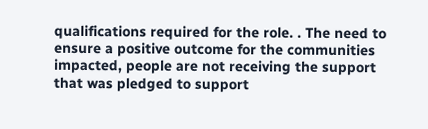qualifications required for the role. . The need to ensure a positive outcome for the communities impacted, people are not receiving the support that was pledged to support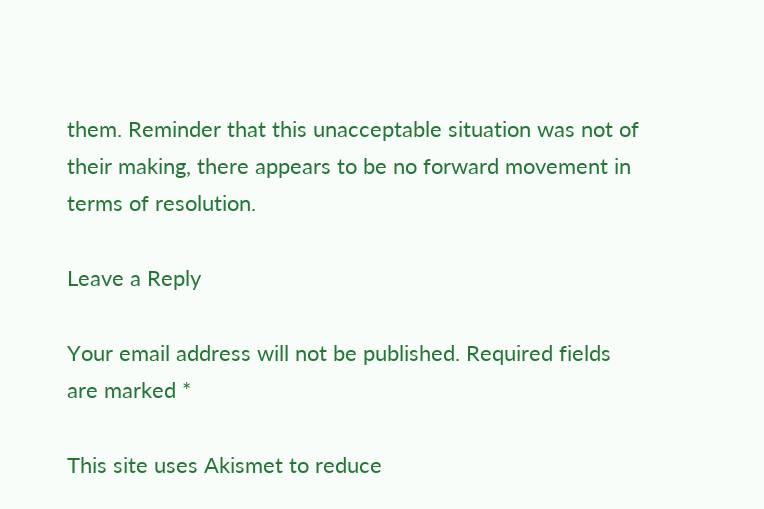them. Reminder that this unacceptable situation was not of their making, there appears to be no forward movement in terms of resolution.

Leave a Reply

Your email address will not be published. Required fields are marked *

This site uses Akismet to reduce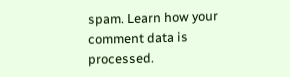spam. Learn how your comment data is processed.